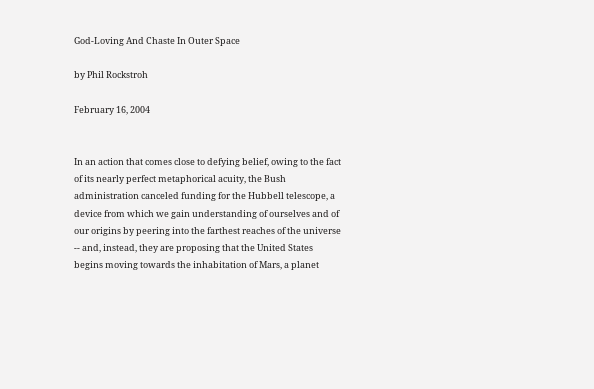God-Loving And Chaste In Outer Space

by Phil Rockstroh

February 16, 2004


In an action that comes close to defying belief, owing to the fact of its nearly perfect metaphorical acuity, the Bush administration canceled funding for the Hubbell telescope, a device from which we gain understanding of ourselves and of our origins by peering into the farthest reaches of the universe -- and, instead, they are proposing that the United States begins moving towards the inhabitation of Mars, a planet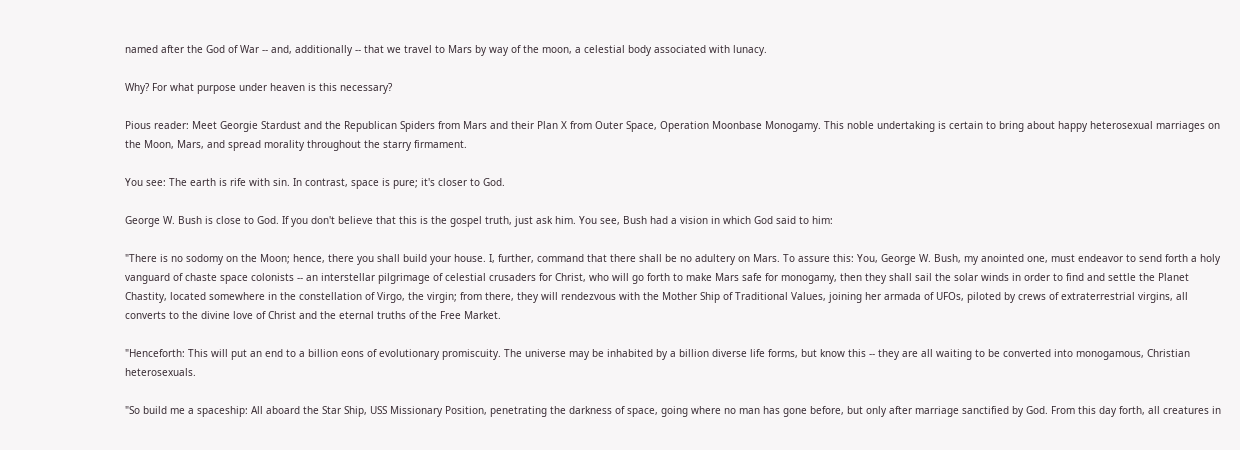named after the God of War -- and, additionally -- that we travel to Mars by way of the moon, a celestial body associated with lunacy.

Why? For what purpose under heaven is this necessary?

Pious reader: Meet Georgie Stardust and the Republican Spiders from Mars and their Plan X from Outer Space, Operation Moonbase Monogamy. This noble undertaking is certain to bring about happy heterosexual marriages on the Moon, Mars, and spread morality throughout the starry firmament.

You see: The earth is rife with sin. In contrast, space is pure; it's closer to God.

George W. Bush is close to God. If you don't believe that this is the gospel truth, just ask him. You see, Bush had a vision in which God said to him:

"There is no sodomy on the Moon; hence, there you shall build your house. I, further, command that there shall be no adultery on Mars. To assure this: You, George W. Bush, my anointed one, must endeavor to send forth a holy vanguard of chaste space colonists -- an interstellar pilgrimage of celestial crusaders for Christ, who will go forth to make Mars safe for monogamy, then they shall sail the solar winds in order to find and settle the Planet Chastity, located somewhere in the constellation of Virgo, the virgin; from there, they will rendezvous with the Mother Ship of Traditional Values, joining her armada of UFOs, piloted by crews of extraterrestrial virgins, all converts to the divine love of Christ and the eternal truths of the Free Market.

"Henceforth: This will put an end to a billion eons of evolutionary promiscuity. The universe may be inhabited by a billion diverse life forms, but know this -- they are all waiting to be converted into monogamous, Christian heterosexuals.

"So build me a spaceship: All aboard the Star Ship, USS Missionary Position, penetrating the darkness of space, going where no man has gone before, but only after marriage sanctified by God. From this day forth, all creatures in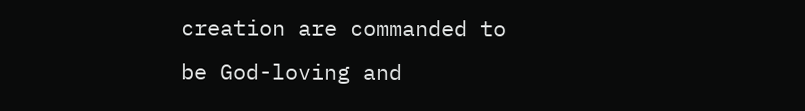creation are commanded to be God-loving and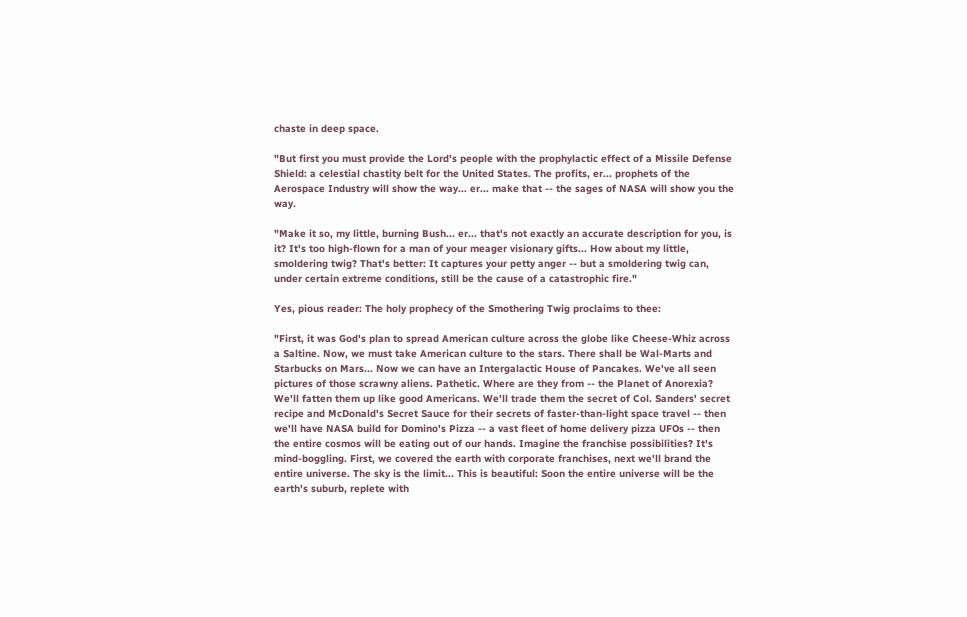chaste in deep space.

"But first you must provide the Lord's people with the prophylactic effect of a Missile Defense Shield: a celestial chastity belt for the United States. The profits, er... prophets of the Aerospace Industry will show the way... er... make that -- the sages of NASA will show you the way.

"Make it so, my little, burning Bush... er... that's not exactly an accurate description for you, is it? It's too high-flown for a man of your meager visionary gifts... How about my little, smoldering twig? That's better: It captures your petty anger -- but a smoldering twig can, under certain extreme conditions, still be the cause of a catastrophic fire."

Yes, pious reader: The holy prophecy of the Smothering Twig proclaims to thee:

"First, it was God's plan to spread American culture across the globe like Cheese-Whiz across a Saltine. Now, we must take American culture to the stars. There shall be Wal-Marts and Starbucks on Mars... Now we can have an Intergalactic House of Pancakes. We've all seen pictures of those scrawny aliens. Pathetic. Where are they from -- the Planet of Anorexia? We'll fatten them up like good Americans. We'll trade them the secret of Col. Sanders' secret recipe and McDonald's Secret Sauce for their secrets of faster-than-light space travel -- then we'll have NASA build for Domino's Pizza -- a vast fleet of home delivery pizza UFOs -- then the entire cosmos will be eating out of our hands. Imagine the franchise possibilities? It's mind-boggling. First, we covered the earth with corporate franchises, next we'll brand the entire universe. The sky is the limit... This is beautiful: Soon the entire universe will be the earth's suburb, replete with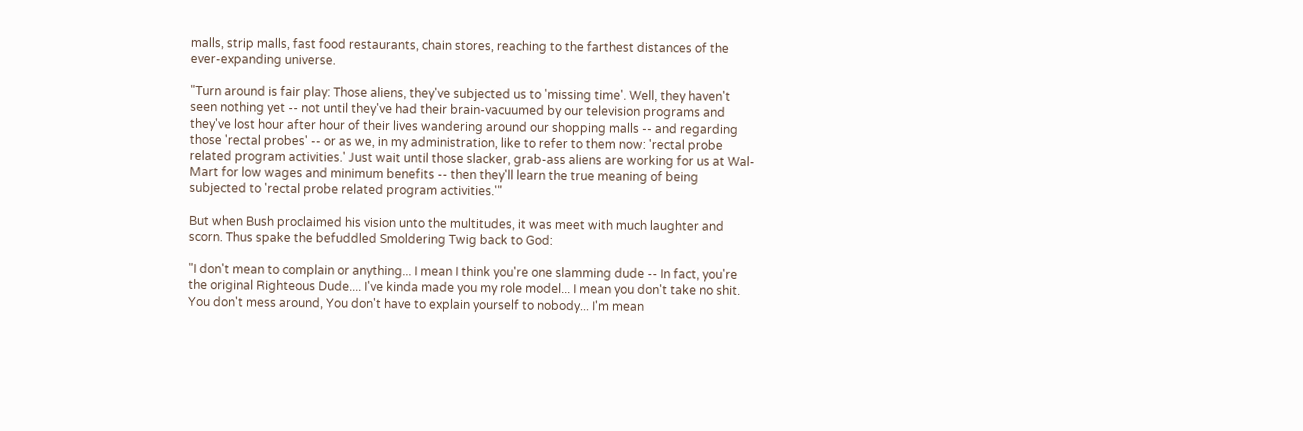malls, strip malls, fast food restaurants, chain stores, reaching to the farthest distances of the ever-expanding universe.

"Turn around is fair play: Those aliens, they've subjected us to 'missing time'. Well, they haven't seen nothing yet -- not until they've had their brain-vacuumed by our television programs and they've lost hour after hour of their lives wandering around our shopping malls -- and regarding those 'rectal probes' -- or as we, in my administration, like to refer to them now: 'rectal probe related program activities.' Just wait until those slacker, grab-ass aliens are working for us at Wal-Mart for low wages and minimum benefits -- then they'll learn the true meaning of being subjected to 'rectal probe related program activities.'"

But when Bush proclaimed his vision unto the multitudes, it was meet with much laughter and scorn. Thus spake the befuddled Smoldering Twig back to God:

"I don't mean to complain or anything... I mean I think you're one slamming dude -- In fact, you're the original Righteous Dude.... I've kinda made you my role model... I mean you don't take no shit. You don't mess around, You don't have to explain yourself to nobody... I'm mean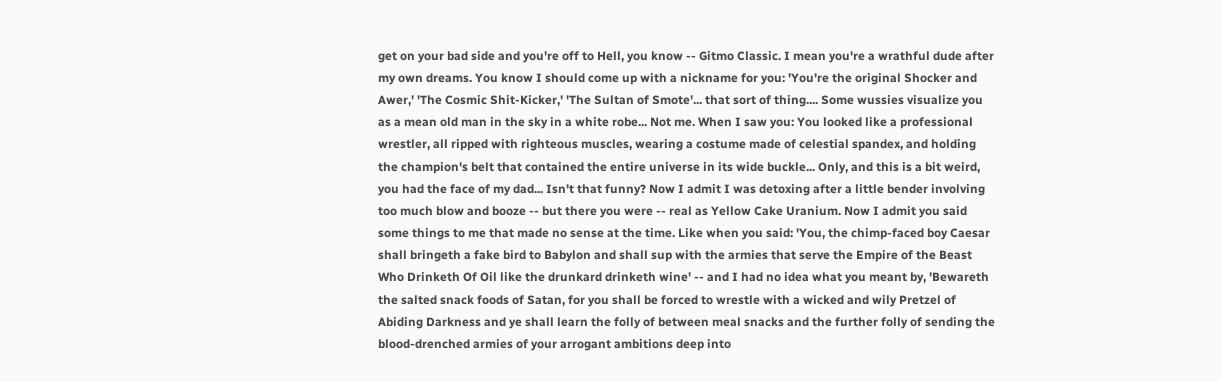get on your bad side and you're off to Hell, you know -- Gitmo Classic. I mean you're a wrathful dude after my own dreams. You know I should come up with a nickname for you: 'You're the original Shocker and Awer,' 'The Cosmic Shit-Kicker,' 'The Sultan of Smote'... that sort of thing.... Some wussies visualize you as a mean old man in the sky in a white robe... Not me. When I saw you: You looked like a professional wrestler, all ripped with righteous muscles, wearing a costume made of celestial spandex, and holding the champion's belt that contained the entire universe in its wide buckle... Only, and this is a bit weird, you had the face of my dad... Isn't that funny? Now I admit I was detoxing after a little bender involving too much blow and booze -- but there you were -- real as Yellow Cake Uranium. Now I admit you said some things to me that made no sense at the time. Like when you said: 'You, the chimp-faced boy Caesar shall bringeth a fake bird to Babylon and shall sup with the armies that serve the Empire of the Beast Who Drinketh Of Oil like the drunkard drinketh wine' -- and I had no idea what you meant by, 'Bewareth the salted snack foods of Satan, for you shall be forced to wrestle with a wicked and wily Pretzel of Abiding Darkness and ye shall learn the folly of between meal snacks and the further folly of sending the blood-drenched armies of your arrogant ambitions deep into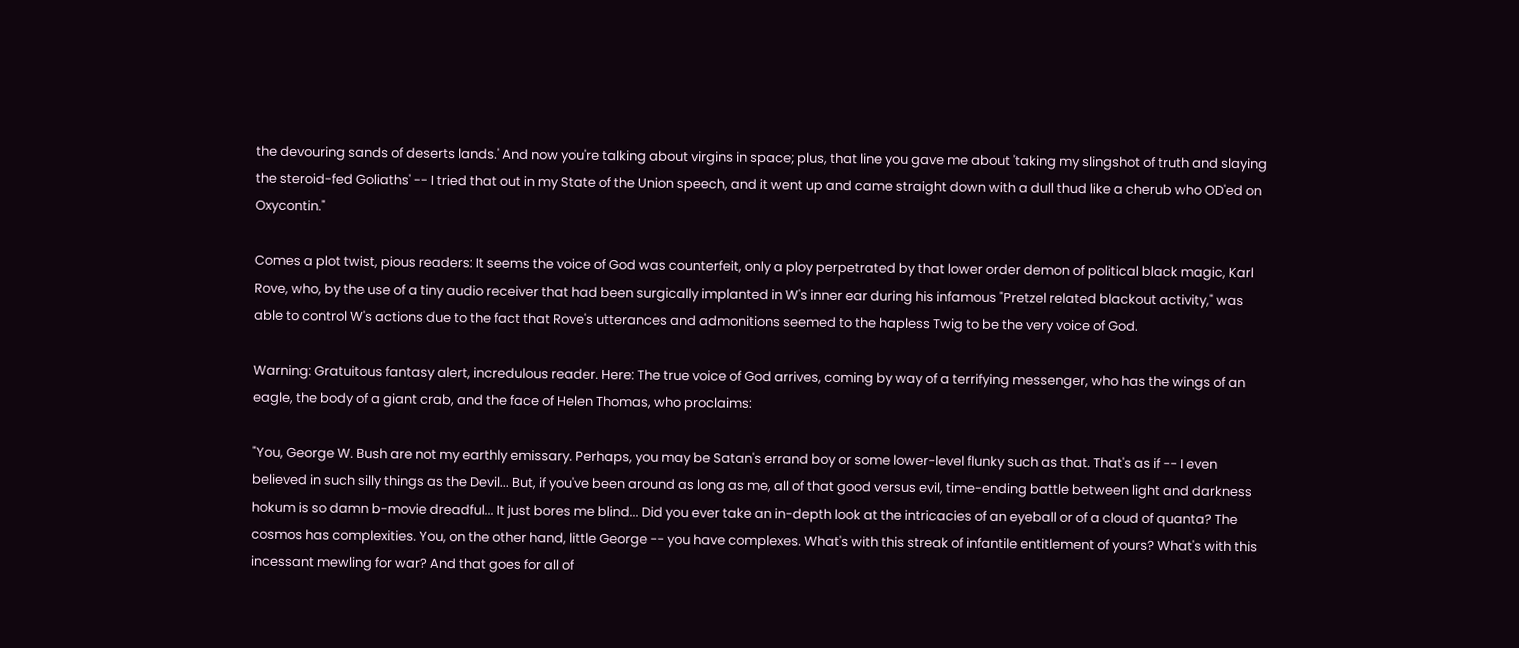the devouring sands of deserts lands.' And now you're talking about virgins in space; plus, that line you gave me about 'taking my slingshot of truth and slaying the steroid-fed Goliaths' -- I tried that out in my State of the Union speech, and it went up and came straight down with a dull thud like a cherub who OD'ed on Oxycontin."

Comes a plot twist, pious readers: It seems the voice of God was counterfeit, only a ploy perpetrated by that lower order demon of political black magic, Karl Rove, who, by the use of a tiny audio receiver that had been surgically implanted in W's inner ear during his infamous "Pretzel related blackout activity," was able to control W's actions due to the fact that Rove's utterances and admonitions seemed to the hapless Twig to be the very voice of God.

Warning: Gratuitous fantasy alert, incredulous reader. Here: The true voice of God arrives, coming by way of a terrifying messenger, who has the wings of an eagle, the body of a giant crab, and the face of Helen Thomas, who proclaims:

"You, George W. Bush are not my earthly emissary. Perhaps, you may be Satan's errand boy or some lower-level flunky such as that. That's as if -- I even believed in such silly things as the Devil... But, if you've been around as long as me, all of that good versus evil, time-ending battle between light and darkness hokum is so damn b-movie dreadful... It just bores me blind... Did you ever take an in-depth look at the intricacies of an eyeball or of a cloud of quanta? The cosmos has complexities. You, on the other hand, little George -- you have complexes. What's with this streak of infantile entitlement of yours? What's with this incessant mewling for war? And that goes for all of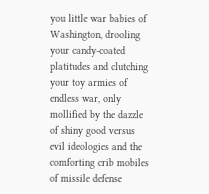you little war babies of Washington, drooling your candy-coated platitudes and clutching your toy armies of endless war, only mollified by the dazzle of shiny good versus evil ideologies and the comforting crib mobiles of missile defense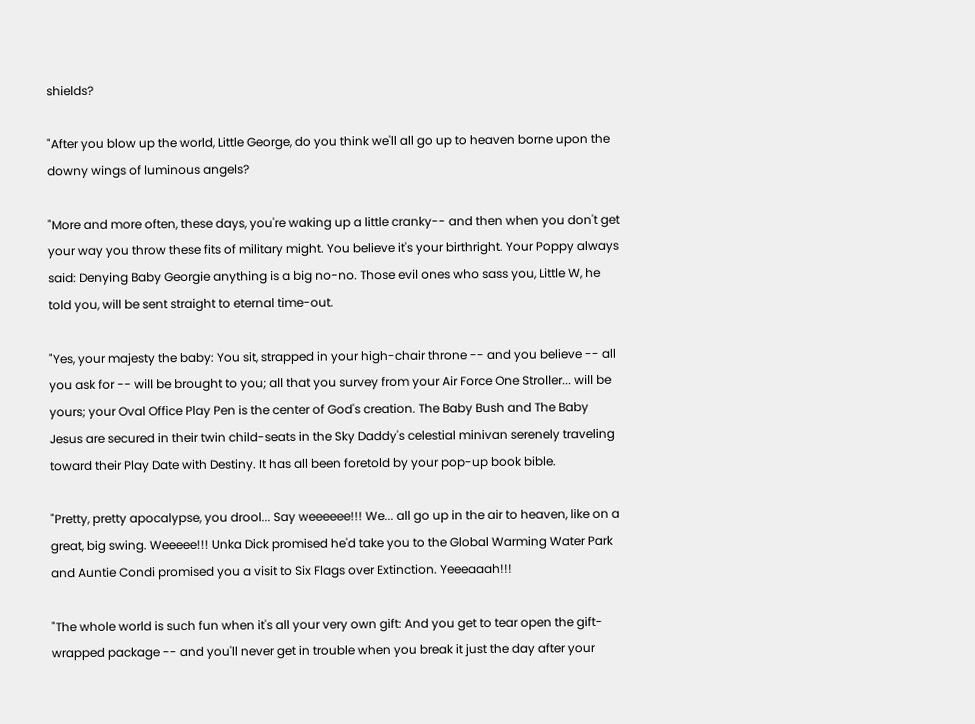shields?

"After you blow up the world, Little George, do you think we'll all go up to heaven borne upon the downy wings of luminous angels?

"More and more often, these days, you're waking up a little cranky-- and then when you don't get your way you throw these fits of military might. You believe it's your birthright. Your Poppy always said: Denying Baby Georgie anything is a big no-no. Those evil ones who sass you, Little W, he told you, will be sent straight to eternal time-out.

"Yes, your majesty the baby: You sit, strapped in your high-chair throne -- and you believe -- all you ask for -- will be brought to you; all that you survey from your Air Force One Stroller... will be yours; your Oval Office Play Pen is the center of God's creation. The Baby Bush and The Baby Jesus are secured in their twin child-seats in the Sky Daddy's celestial minivan serenely traveling toward their Play Date with Destiny. It has all been foretold by your pop-up book bible.

"Pretty, pretty apocalypse, you drool... Say weeeeee!!! We... all go up in the air to heaven, like on a great, big swing. Weeeee!!! Unka Dick promised he'd take you to the Global Warming Water Park and Auntie Condi promised you a visit to Six Flags over Extinction. Yeeeaaah!!!

"The whole world is such fun when it's all your very own gift: And you get to tear open the gift-wrapped package -- and you'll never get in trouble when you break it just the day after your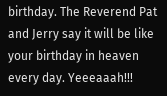birthday. The Reverend Pat and Jerry say it will be like your birthday in heaven every day. Yeeeaaah!!!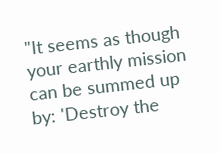"It seems as though your earthly mission can be summed up by: 'Destroy the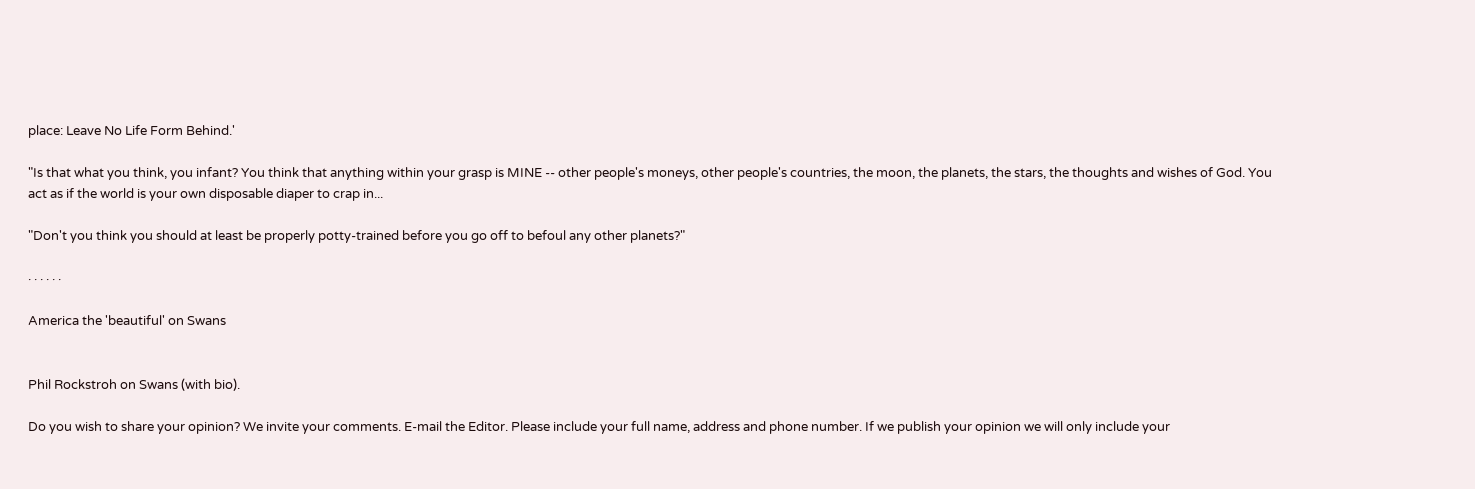place: Leave No Life Form Behind.'

"Is that what you think, you infant? You think that anything within your grasp is MINE -- other people's moneys, other people's countries, the moon, the planets, the stars, the thoughts and wishes of God. You act as if the world is your own disposable diaper to crap in...

"Don't you think you should at least be properly potty-trained before you go off to befoul any other planets?"

· · · · · ·

America the 'beautiful' on Swans


Phil Rockstroh on Swans (with bio).

Do you wish to share your opinion? We invite your comments. E-mail the Editor. Please include your full name, address and phone number. If we publish your opinion we will only include your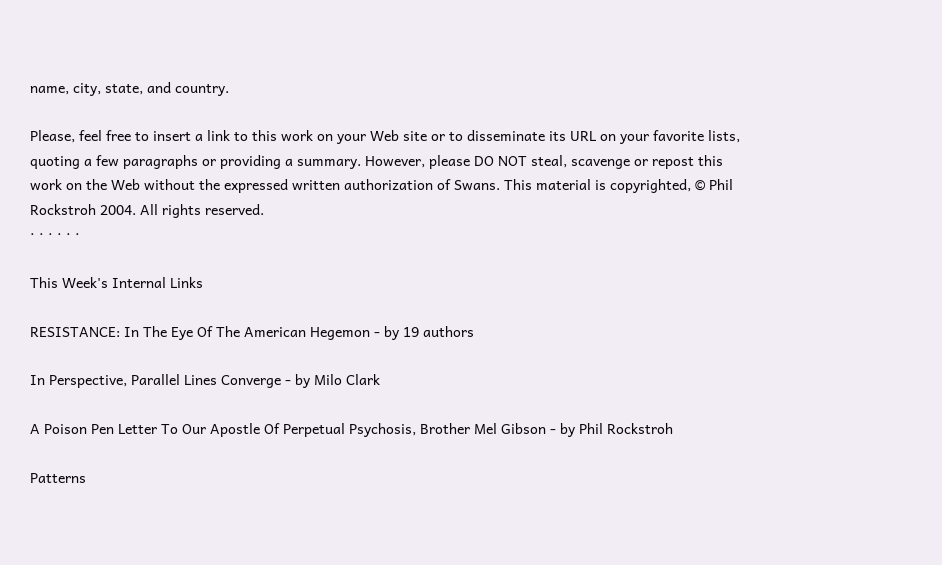name, city, state, and country.

Please, feel free to insert a link to this work on your Web site or to disseminate its URL on your favorite lists, quoting a few paragraphs or providing a summary. However, please DO NOT steal, scavenge or repost this work on the Web without the expressed written authorization of Swans. This material is copyrighted, © Phil Rockstroh 2004. All rights reserved.
· · · · · ·

This Week's Internal Links

RESISTANCE: In The Eye Of The American Hegemon - by 19 authors

In Perspective, Parallel Lines Converge - by Milo Clark

A Poison Pen Letter To Our Apostle Of Perpetual Psychosis, Brother Mel Gibson - by Phil Rockstroh

Patterns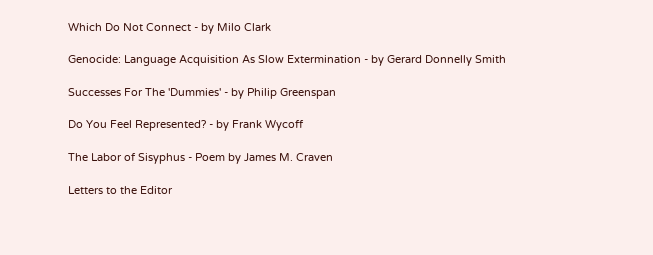Which Do Not Connect - by Milo Clark

Genocide: Language Acquisition As Slow Extermination - by Gerard Donnelly Smith

Successes For The 'Dummies' - by Philip Greenspan

Do You Feel Represented? - by Frank Wycoff

The Labor of Sisyphus - Poem by James M. Craven

Letters to the Editor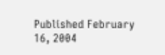Published February 16, 2004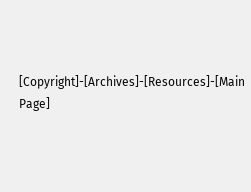[Copyright]-[Archives]-[Resources]-[Main Page]